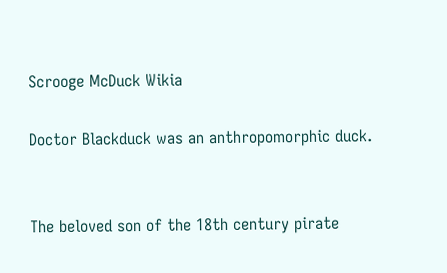Scrooge McDuck Wikia

Doctor Blackduck was an anthropomorphic duck.


The beloved son of the 18th century pirate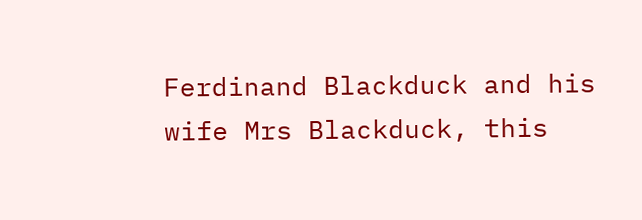Ferdinand Blackduck and his wife Mrs Blackduck, this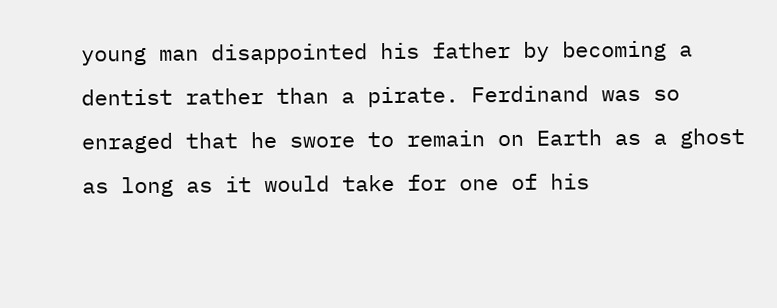young man disappointed his father by becoming a dentist rather than a pirate. Ferdinand was so enraged that he swore to remain on Earth as a ghost as long as it would take for one of his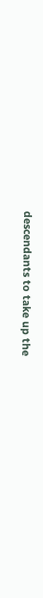descendants to take up the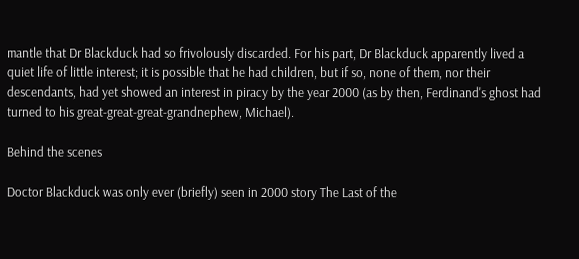mantle that Dr Blackduck had so frivolously discarded. For his part, Dr Blackduck apparently lived a quiet life of little interest; it is possible that he had children, but if so, none of them, nor their descendants, had yet showed an interest in piracy by the year 2000 (as by then, Ferdinand's ghost had turned to his great-great-great-grandnephew, Michael).

Behind the scenes

Doctor Blackduck was only ever (briefly) seen in 2000 story The Last of the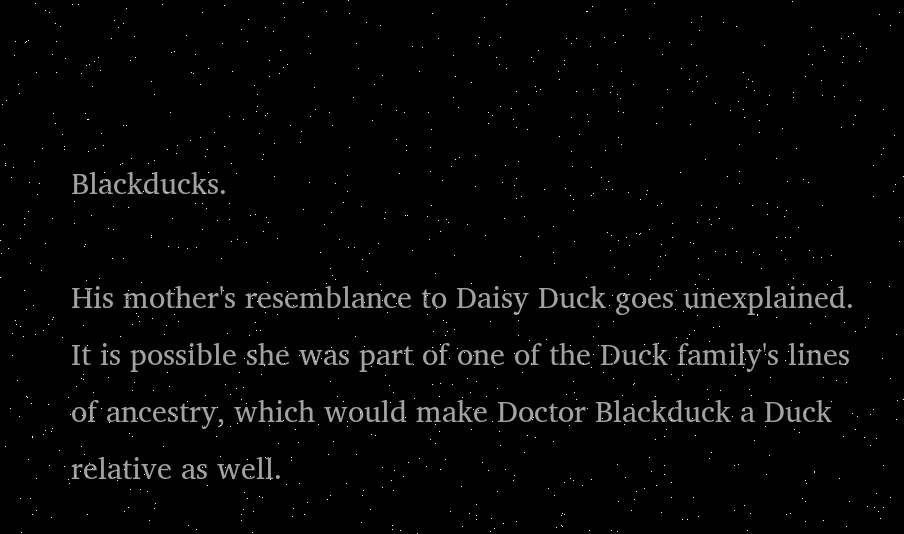Blackducks.

His mother's resemblance to Daisy Duck goes unexplained. It is possible she was part of one of the Duck family's lines of ancestry, which would make Doctor Blackduck a Duck relative as well.